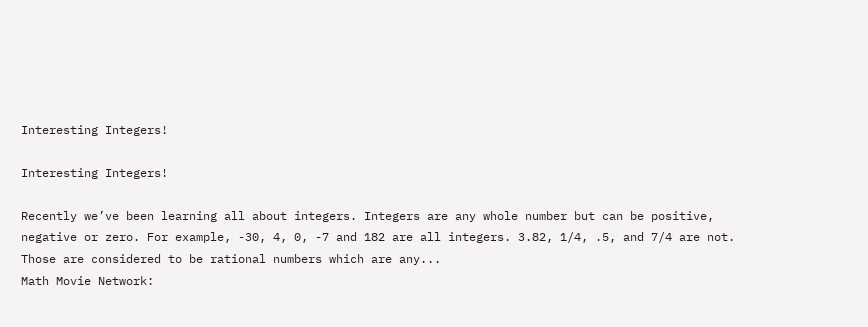Interesting Integers!

Interesting Integers!

Recently we’ve been learning all about integers. Integers are any whole number but can be positive, negative or zero. For example, -30, 4, 0, -7 and 182 are all integers. 3.82, 1/4, .5, and 7/4 are not. Those are considered to be rational numbers which are any...
Math Movie Network: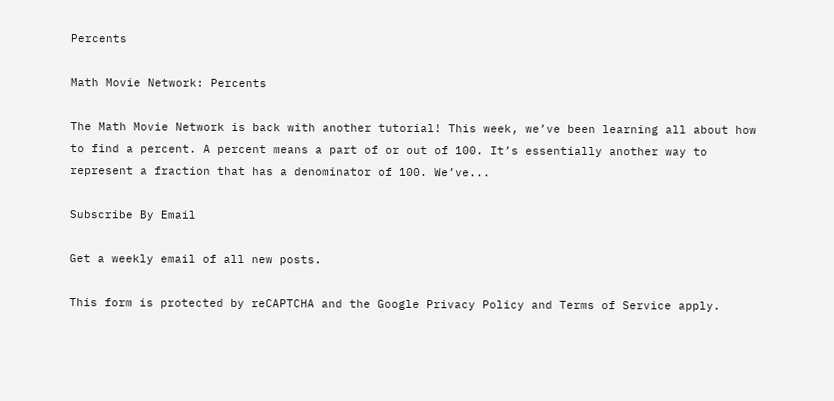Percents

Math Movie Network: Percents

The Math Movie Network is back with another tutorial! This week, we’ve been learning all about how to find a percent. A percent means a part of or out of 100. It’s essentially another way to represent a fraction that has a denominator of 100. We’ve...

Subscribe By Email

Get a weekly email of all new posts.

This form is protected by reCAPTCHA and the Google Privacy Policy and Terms of Service apply.